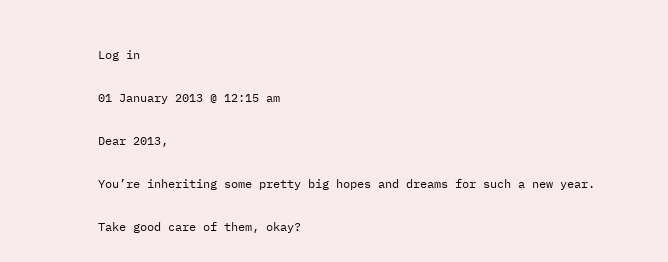Log in

01 January 2013 @ 12:15 am

Dear 2013,

You’re inheriting some pretty big hopes and dreams for such a new year.

Take good care of them, okay?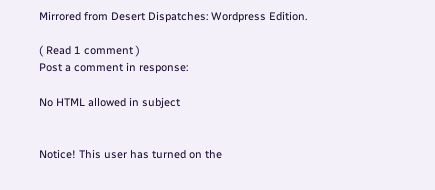Mirrored from Desert Dispatches: Wordpress Edition.

( Read 1 comment )
Post a comment in response:

No HTML allowed in subject


Notice! This user has turned on the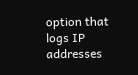option that logs IP addresses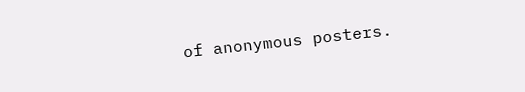of anonymous posters.